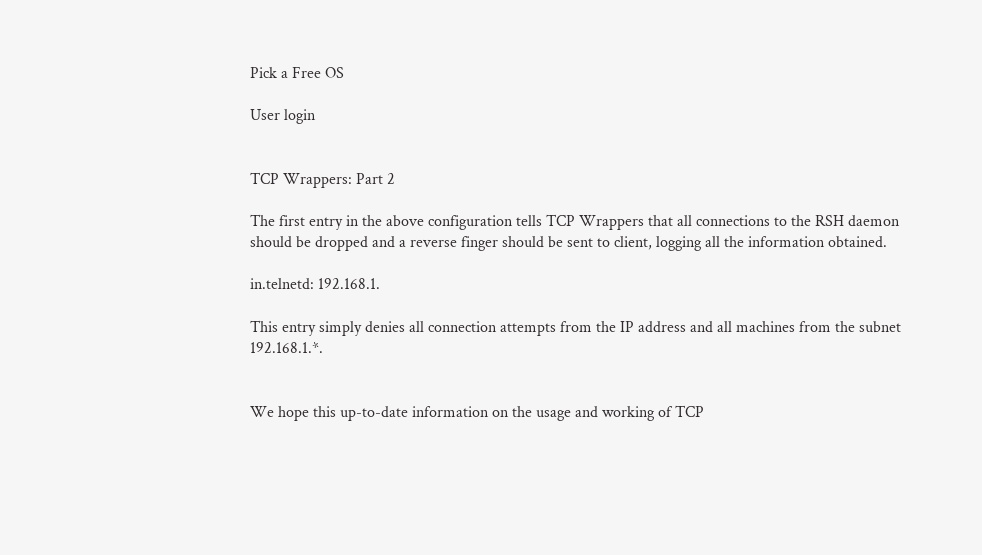Pick a Free OS

User login


TCP Wrappers: Part 2

The first entry in the above configuration tells TCP Wrappers that all connections to the RSH daemon should be dropped and a reverse finger should be sent to client, logging all the information obtained.

in.telnetd: 192.168.1.

This entry simply denies all connection attempts from the IP address and all machines from the subnet 192.168.1.*.


We hope this up-to-date information on the usage and working of TCP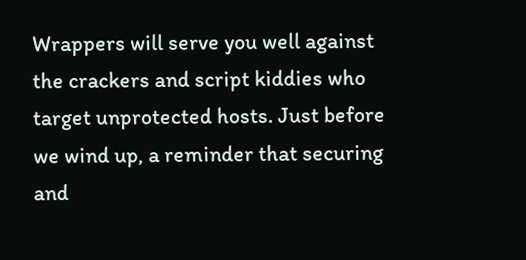Wrappers will serve you well against the crackers and script kiddies who target unprotected hosts. Just before we wind up, a reminder that securing and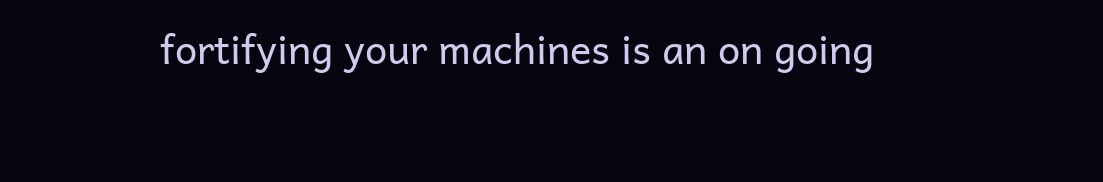fortifying your machines is an on going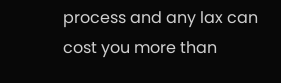process and any lax can cost you more than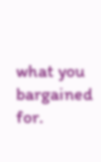what you bargained for.